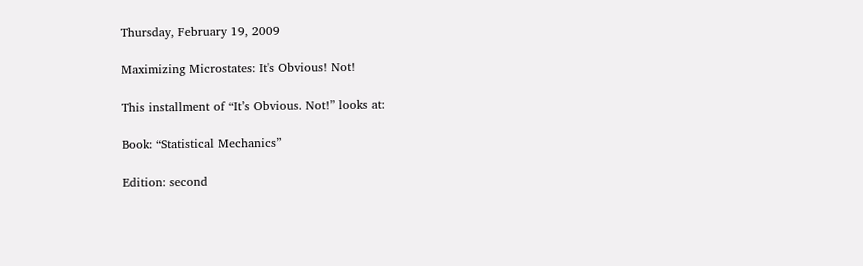Thursday, February 19, 2009

Maximizing Microstates: It's Obvious! Not!

This installment of “It’s Obvious. Not!” looks at:

Book: “Statistical Mechanics”

Edition: second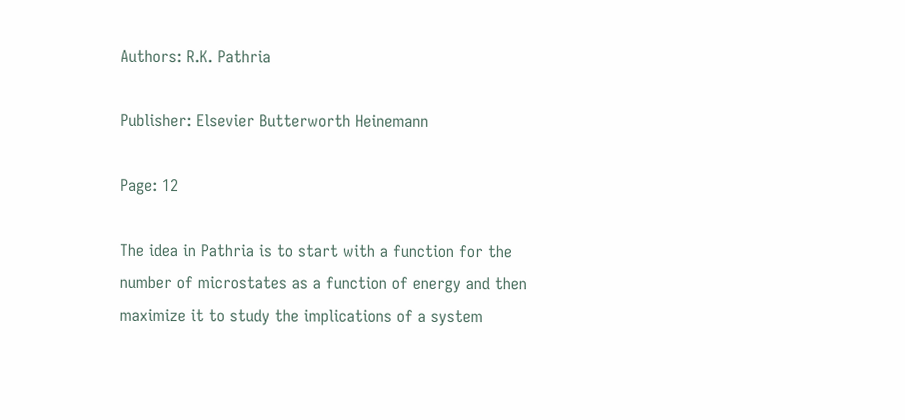Authors: R.K. Pathria

Publisher: Elsevier Butterworth Heinemann

Page: 12

The idea in Pathria is to start with a function for the number of microstates as a function of energy and then maximize it to study the implications of a system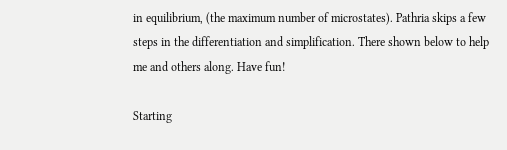in equilibrium, (the maximum number of microstates). Pathria skips a few steps in the differentiation and simplification. There shown below to help me and others along. Have fun!

Starting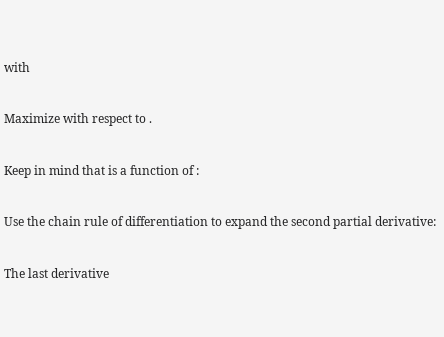with

Maximize with respect to .

Keep in mind that is a function of :

Use the chain rule of differentiation to expand the second partial derivative:

The last derivative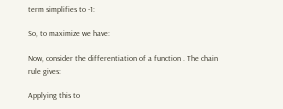term simplifies to -1:

So, to maximize we have:

Now, consider the differentiation of a function . The chain rule gives:

Applying this to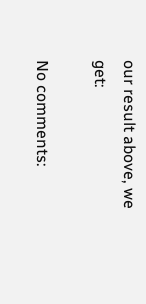our result above, we get:

No comments: